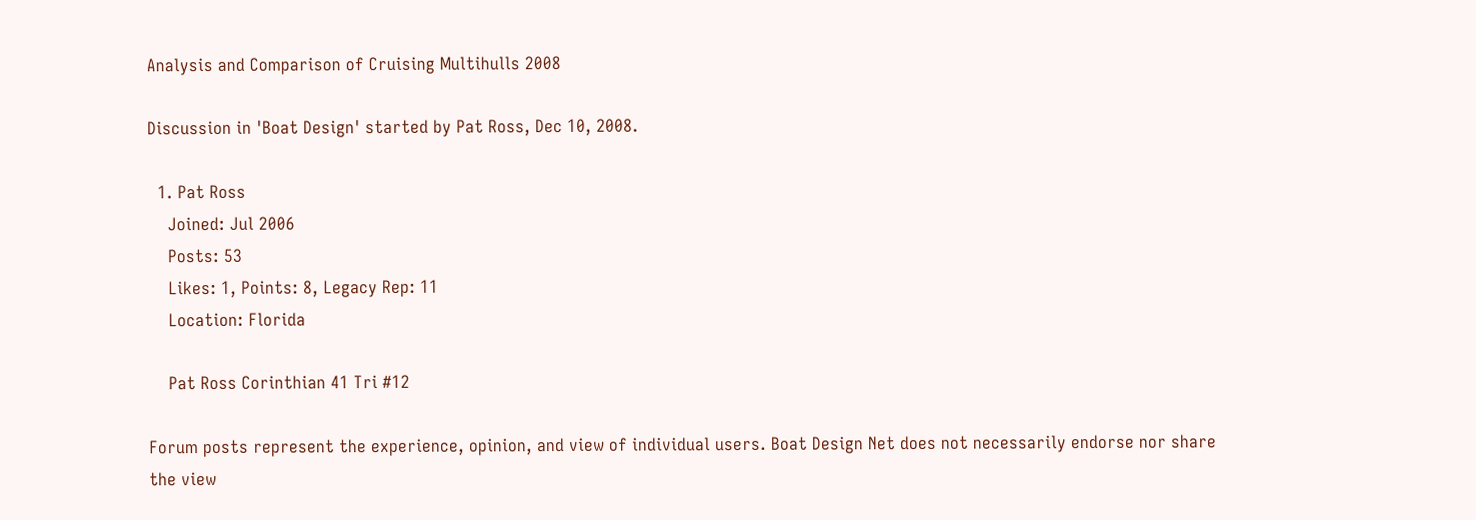Analysis and Comparison of Cruising Multihulls 2008

Discussion in 'Boat Design' started by Pat Ross, Dec 10, 2008.

  1. Pat Ross
    Joined: Jul 2006
    Posts: 53
    Likes: 1, Points: 8, Legacy Rep: 11
    Location: Florida

    Pat Ross Corinthian 41 Tri #12

Forum posts represent the experience, opinion, and view of individual users. Boat Design Net does not necessarily endorse nor share the view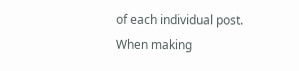of each individual post.
When making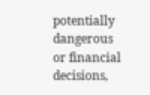potentially dangerous or financial decisions,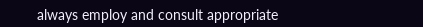always employ and consult appropriate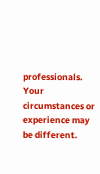professionals. Your circumstances or experience may be different.